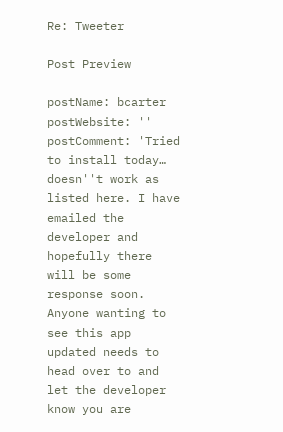Re: Tweeter

Post Preview

postName: bcarter
postWebsite: ''
postComment: 'Tried to install today… doesn''t work as listed here. I have emailed the developer and hopefully there will be some response soon. Anyone wanting to see this app updated needs to head over to and let the developer know you are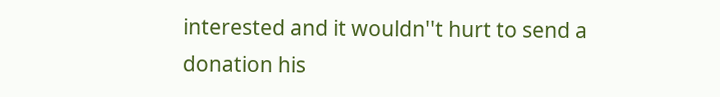interested and it wouldn''t hurt to send a donation his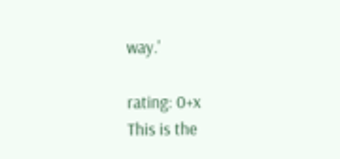way.'

rating: 0+x
This is the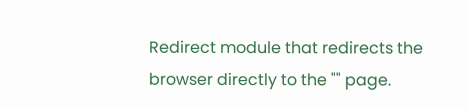Redirect module that redirects the browser directly to the "" page.